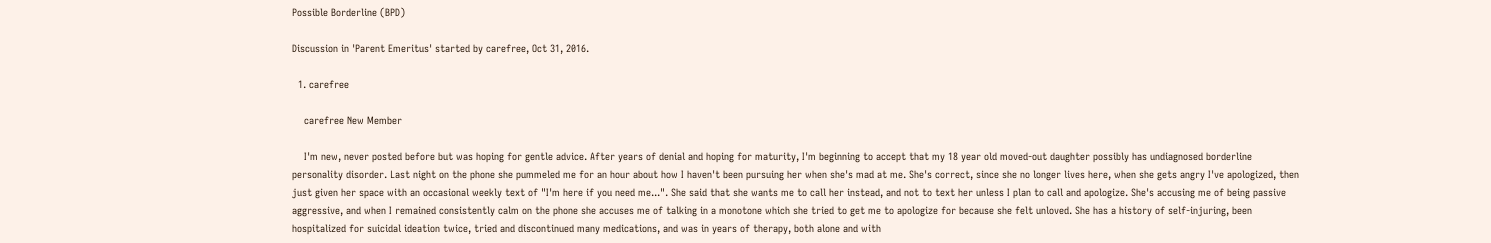Possible Borderline (BPD)

Discussion in 'Parent Emeritus' started by carefree, Oct 31, 2016.

  1. carefree

    carefree New Member

    I'm new, never posted before but was hoping for gentle advice. After years of denial and hoping for maturity, I'm beginning to accept that my 18 year old moved-out daughter possibly has undiagnosed borderline personality disorder. Last night on the phone she pummeled me for an hour about how I haven't been pursuing her when she's mad at me. She's correct, since she no longer lives here, when she gets angry I've apologized, then just given her space with an occasional weekly text of "I'm here if you need me...". She said that she wants me to call her instead, and not to text her unless I plan to call and apologize. She's accusing me of being passive aggressive, and when I remained consistently calm on the phone she accuses me of talking in a monotone which she tried to get me to apologize for because she felt unloved. She has a history of self-injuring, been hospitalized for suicidal ideation twice, tried and discontinued many medications, and was in years of therapy, both alone and with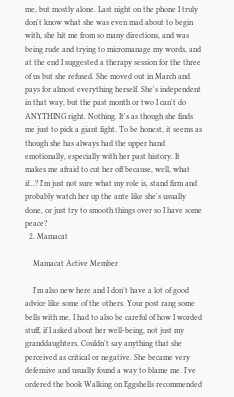me, but mostly alone. Last night on the phone I truly don't know what she was even mad about to begin with, she hit me from so many directions, and was being rude and trying to micromanage my words, and at the end I suggested a therapy session for the three of us but she refused. She moved out in March and pays for almost everything herself. She's independent in that way, but the past month or two I can't do ANYTHING right. Nothing. It's as though she finds me just to pick a giant fight. To be honest, it seems as though she has always had the upper hand emotionally, especially with her past history. It makes me afraid to cut her off because, well, what if...? I'm just not sure what my role is, stand firm and probably watch her up the ante like she's usually done, or just try to smooth things over so I have some peace?
  2. Mamacat

    Mamacat Active Member

    I'm also new here and I don't have a lot of good advice like some of the others. Your post rang some bells with me. I had to also be careful of how I worded stuff, if I asked about her well-being, not just my granddaughters. Couldn't say anything that she perceived as critical or negative. She became very defensive and usually found a way to blame me. I've ordered the book Walking on Eggshells recommended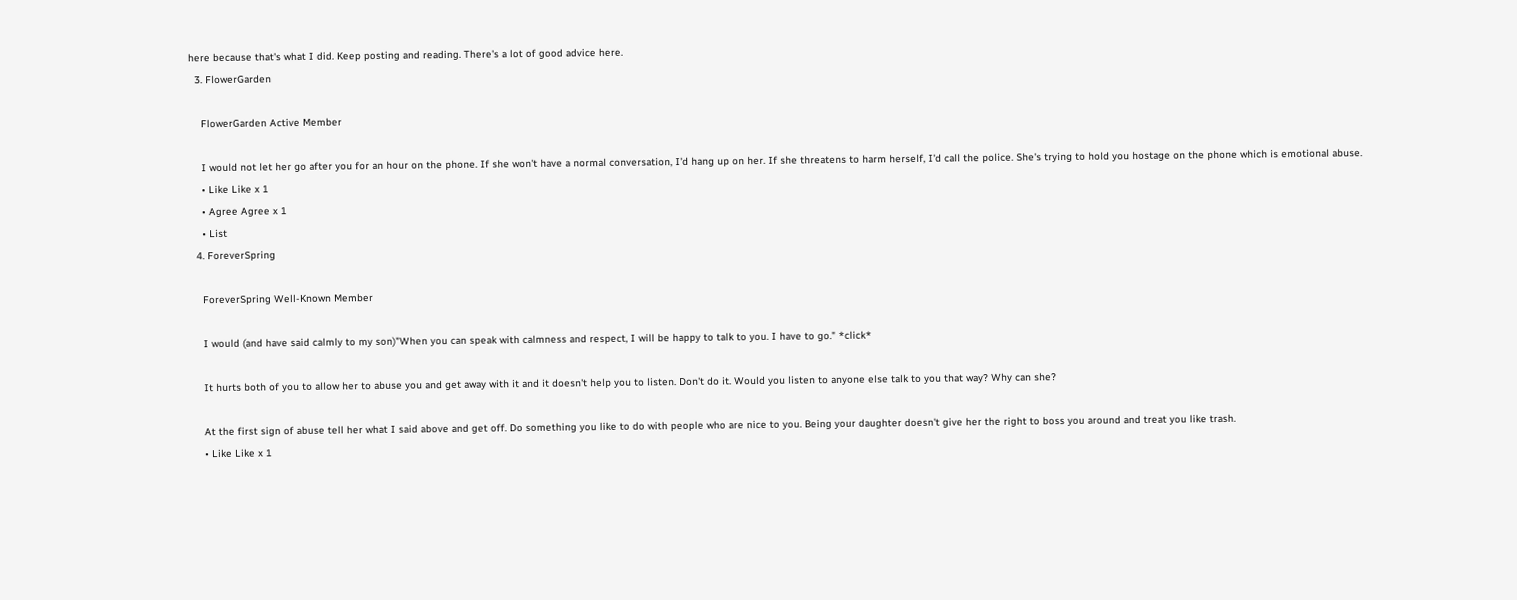here because that's what I did. Keep posting and reading. There's a lot of good advice here.
  3. FlowerGarden

    FlowerGarden Active Member

    I would not let her go after you for an hour on the phone. If she won't have a normal conversation, I'd hang up on her. If she threatens to harm herself, I'd call the police. She's trying to hold you hostage on the phone which is emotional abuse.
    • Like Like x 1
    • Agree Agree x 1
    • List
  4. ForeverSpring

    ForeverSpring Well-Known Member

    I would (and have said calmly to my son)"When you can speak with calmness and respect, I will be happy to talk to you. I have to go." *click*

    It hurts both of you to allow her to abuse you and get away with it and it doesn't help you to listen. Don't do it. Would you listen to anyone else talk to you that way? Why can she?

    At the first sign of abuse tell her what I said above and get off. Do something you like to do with people who are nice to you. Being your daughter doesn't give her the right to boss you around and treat you like trash.
    • Like Like x 1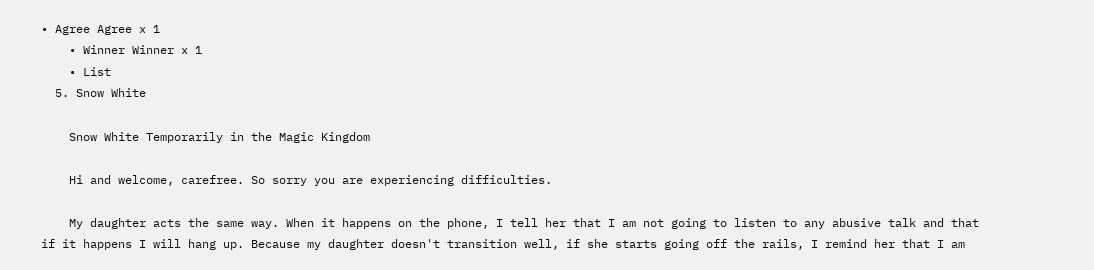• Agree Agree x 1
    • Winner Winner x 1
    • List
  5. Snow White

    Snow White Temporarily in the Magic Kingdom

    Hi and welcome, carefree. So sorry you are experiencing difficulties.

    My daughter acts the same way. When it happens on the phone, I tell her that I am not going to listen to any abusive talk and that if it happens I will hang up. Because my daughter doesn't transition well, if she starts going off the rails, I remind her that I am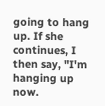going to hang up. If she continues, I then say, "I'm hanging up now.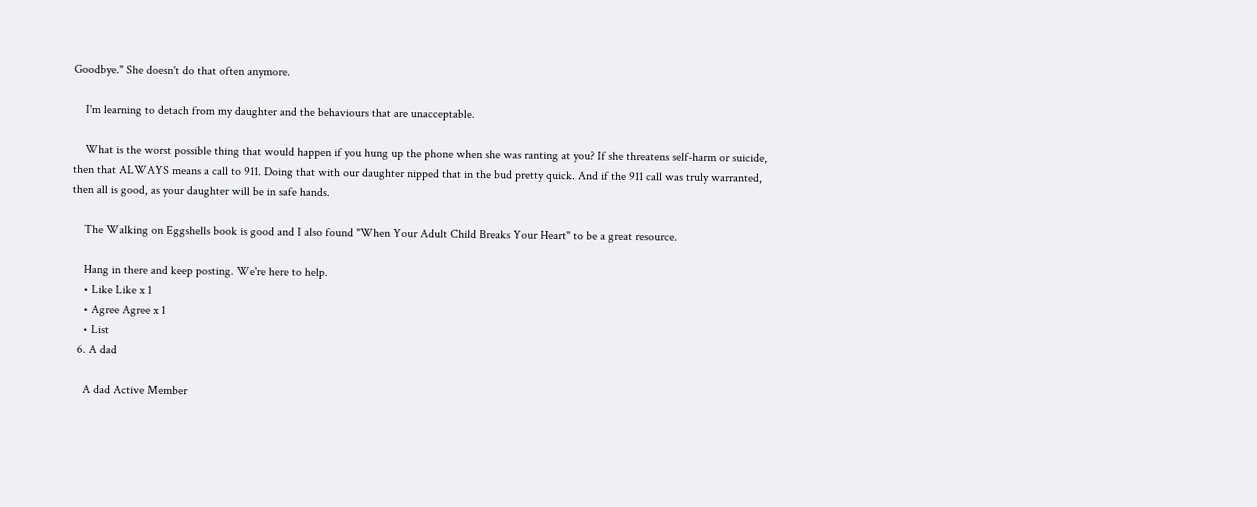Goodbye." She doesn't do that often anymore.

    I'm learning to detach from my daughter and the behaviours that are unacceptable.

    What is the worst possible thing that would happen if you hung up the phone when she was ranting at you? If she threatens self-harm or suicide, then that ALWAYS means a call to 911. Doing that with our daughter nipped that in the bud pretty quick. And if the 911 call was truly warranted, then all is good, as your daughter will be in safe hands.

    The Walking on Eggshells book is good and I also found "When Your Adult Child Breaks Your Heart" to be a great resource.

    Hang in there and keep posting. We're here to help.
    • Like Like x 1
    • Agree Agree x 1
    • List
  6. A dad

    A dad Active Member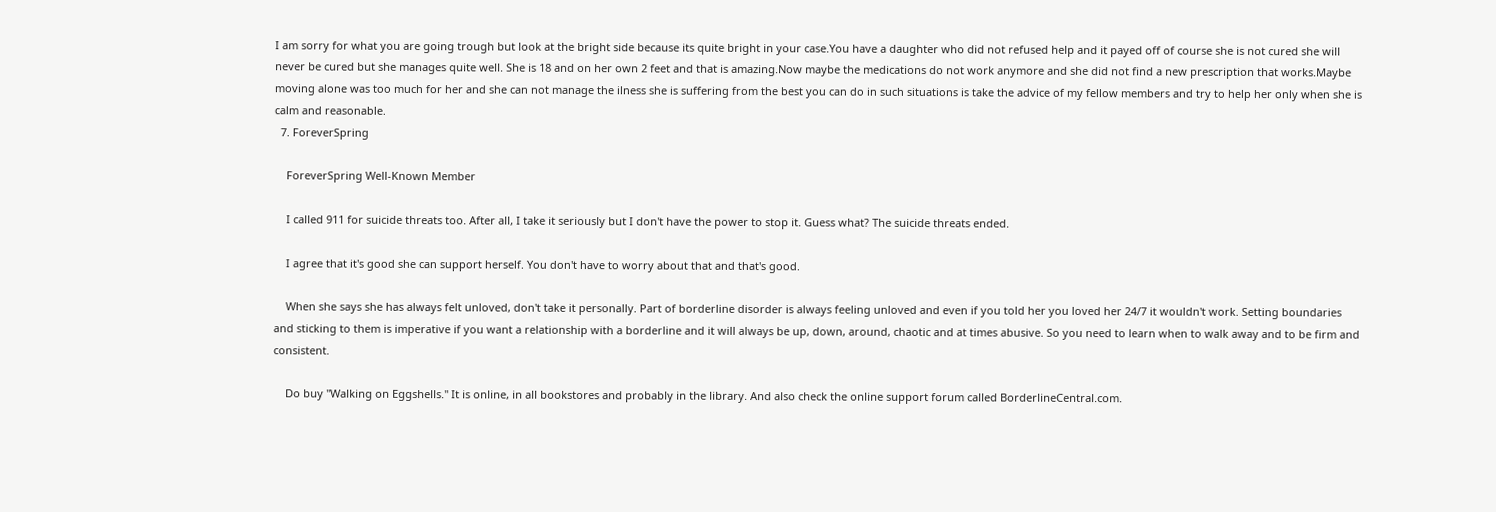I am sorry for what you are going trough but look at the bright side because its quite bright in your case.You have a daughter who did not refused help and it payed off of course she is not cured she will never be cured but she manages quite well. She is 18 and on her own 2 feet and that is amazing.Now maybe the medications do not work anymore and she did not find a new prescription that works.Maybe moving alone was too much for her and she can not manage the ilness she is suffering from the best you can do in such situations is take the advice of my fellow members and try to help her only when she is calm and reasonable.
  7. ForeverSpring

    ForeverSpring Well-Known Member

    I called 911 for suicide threats too. After all, I take it seriously but I don't have the power to stop it. Guess what? The suicide threats ended.

    I agree that it's good she can support herself. You don't have to worry about that and that's good.

    When she says she has always felt unloved, don't take it personally. Part of borderline disorder is always feeling unloved and even if you told her you loved her 24/7 it wouldn't work. Setting boundaries and sticking to them is imperative if you want a relationship with a borderline and it will always be up, down, around, chaotic and at times abusive. So you need to learn when to walk away and to be firm and consistent.

    Do buy "Walking on Eggshells." It is online, in all bookstores and probably in the library. And also check the online support forum called BorderlineCentral.com.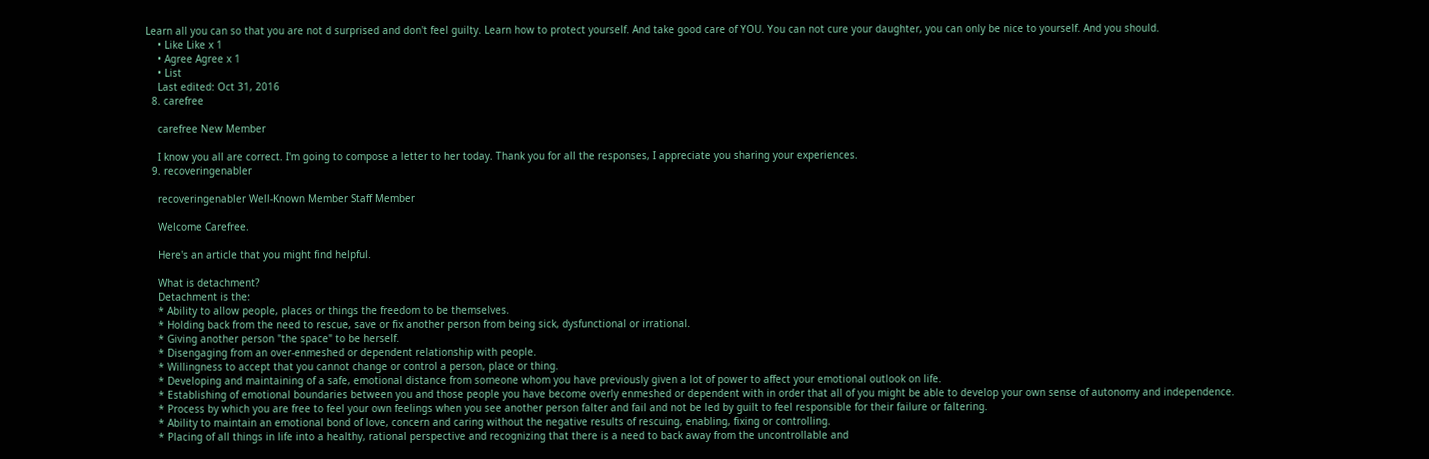Learn all you can so that you are not d surprised and don't feel guilty. Learn how to protect yourself. And take good care of YOU. You can not cure your daughter, you can only be nice to yourself. And you should.
    • Like Like x 1
    • Agree Agree x 1
    • List
    Last edited: Oct 31, 2016
  8. carefree

    carefree New Member

    I know you all are correct. I'm going to compose a letter to her today. Thank you for all the responses, I appreciate you sharing your experiences.
  9. recoveringenabler

    recoveringenabler Well-Known Member Staff Member

    Welcome Carefree.

    Here's an article that you might find helpful.

    What is detachment?
    Detachment is the:
    * Ability to allow people, places or things the freedom to be themselves.
    * Holding back from the need to rescue, save or fix another person from being sick, dysfunctional or irrational.
    * Giving another person "the space" to be herself.
    * Disengaging from an over-enmeshed or dependent relationship with people.
    * Willingness to accept that you cannot change or control a person, place or thing.
    * Developing and maintaining of a safe, emotional distance from someone whom you have previously given a lot of power to affect your emotional outlook on life.
    * Establishing of emotional boundaries between you and those people you have become overly enmeshed or dependent with in order that all of you might be able to develop your own sense of autonomy and independence.
    * Process by which you are free to feel your own feelings when you see another person falter and fail and not be led by guilt to feel responsible for their failure or faltering.
    * Ability to maintain an emotional bond of love, concern and caring without the negative results of rescuing, enabling, fixing or controlling.
    * Placing of all things in life into a healthy, rational perspective and recognizing that there is a need to back away from the uncontrollable and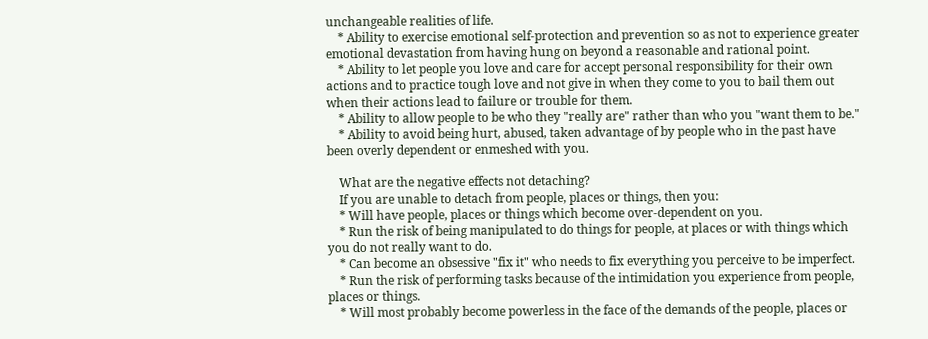unchangeable realities of life.
    * Ability to exercise emotional self-protection and prevention so as not to experience greater emotional devastation from having hung on beyond a reasonable and rational point.
    * Ability to let people you love and care for accept personal responsibility for their own actions and to practice tough love and not give in when they come to you to bail them out when their actions lead to failure or trouble for them.
    * Ability to allow people to be who they "really are" rather than who you "want them to be."
    * Ability to avoid being hurt, abused, taken advantage of by people who in the past have been overly dependent or enmeshed with you.

    What are the negative effects not detaching?
    If you are unable to detach from people, places or things, then you:
    * Will have people, places or things which become over-dependent on you.
    * Run the risk of being manipulated to do things for people, at places or with things which you do not really want to do.
    * Can become an obsessive "fix it" who needs to fix everything you perceive to be imperfect.
    * Run the risk of performing tasks because of the intimidation you experience from people, places or things.
    * Will most probably become powerless in the face of the demands of the people, places or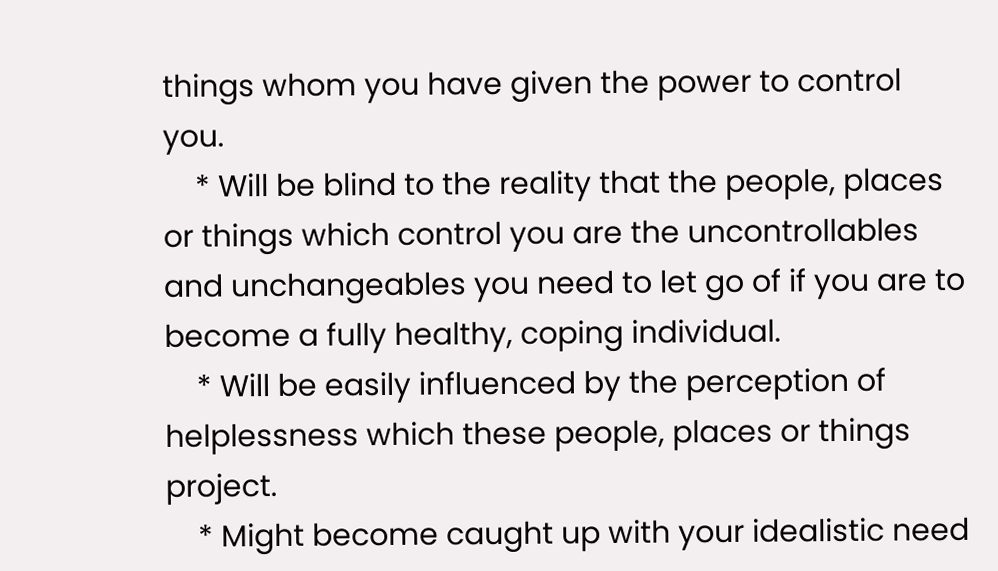things whom you have given the power to control you.
    * Will be blind to the reality that the people, places or things which control you are the uncontrollables and unchangeables you need to let go of if you are to become a fully healthy, coping individual.
    * Will be easily influenced by the perception of helplessness which these people, places or things project.
    * Might become caught up with your idealistic need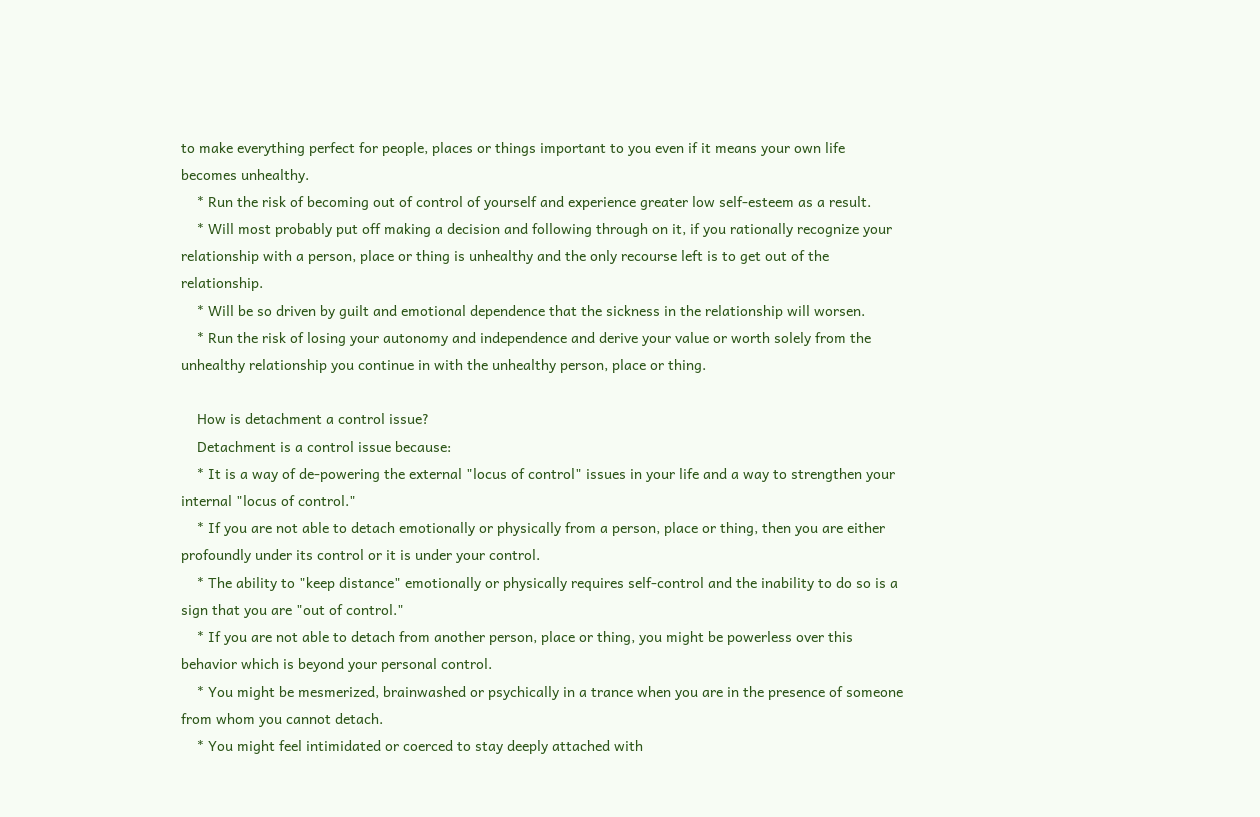to make everything perfect for people, places or things important to you even if it means your own life becomes unhealthy.
    * Run the risk of becoming out of control of yourself and experience greater low self-esteem as a result.
    * Will most probably put off making a decision and following through on it, if you rationally recognize your relationship with a person, place or thing is unhealthy and the only recourse left is to get out of the relationship.
    * Will be so driven by guilt and emotional dependence that the sickness in the relationship will worsen.
    * Run the risk of losing your autonomy and independence and derive your value or worth solely from the unhealthy relationship you continue in with the unhealthy person, place or thing.

    How is detachment a control issue?
    Detachment is a control issue because:
    * It is a way of de-powering the external "locus of control" issues in your life and a way to strengthen your internal "locus of control."
    * If you are not able to detach emotionally or physically from a person, place or thing, then you are either profoundly under its control or it is under your control.
    * The ability to "keep distance" emotionally or physically requires self-control and the inability to do so is a sign that you are "out of control."
    * If you are not able to detach from another person, place or thing, you might be powerless over this behavior which is beyond your personal control.
    * You might be mesmerized, brainwashed or psychically in a trance when you are in the presence of someone from whom you cannot detach.
    * You might feel intimidated or coerced to stay deeply attached with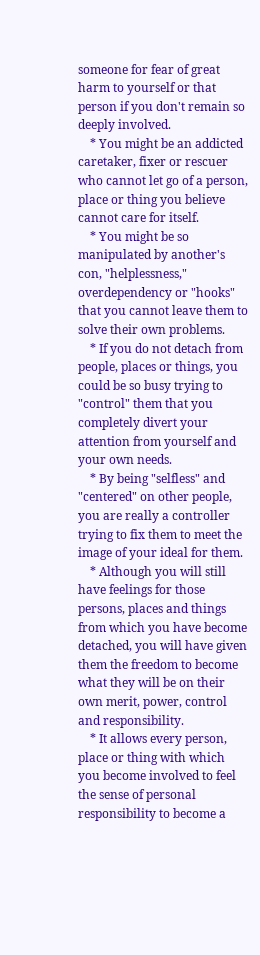someone for fear of great harm to yourself or that person if you don't remain so deeply involved.
    * You might be an addicted caretaker, fixer or rescuer who cannot let go of a person, place or thing you believe cannot care for itself.
    * You might be so manipulated by another's con, "helplessness," overdependency or "hooks" that you cannot leave them to solve their own problems.
    * If you do not detach from people, places or things, you could be so busy trying to "control" them that you completely divert your attention from yourself and your own needs.
    * By being "selfless" and "centered" on other people, you are really a controller trying to fix them to meet the image of your ideal for them.
    * Although you will still have feelings for those persons, places and things from which you have become detached, you will have given them the freedom to become what they will be on their own merit, power, control and responsibility.
    * It allows every person, place or thing with which you become involved to feel the sense of personal responsibility to become a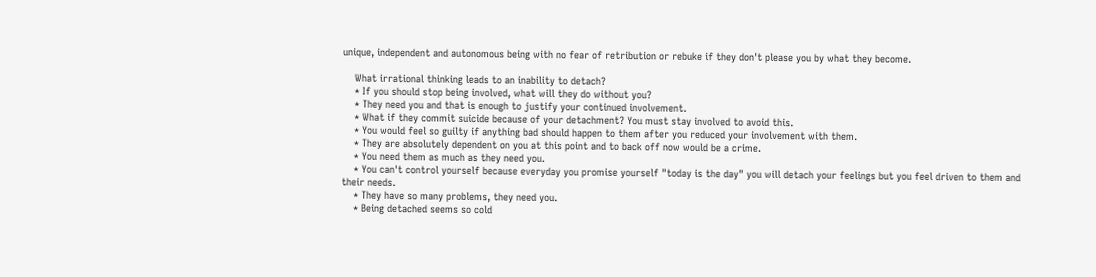unique, independent and autonomous being with no fear of retribution or rebuke if they don't please you by what they become.

    What irrational thinking leads to an inability to detach?
    * If you should stop being involved, what will they do without you?
    * They need you and that is enough to justify your continued involvement.
    * What if they commit suicide because of your detachment? You must stay involved to avoid this.
    * You would feel so guilty if anything bad should happen to them after you reduced your involvement with them.
    * They are absolutely dependent on you at this point and to back off now would be a crime.
    * You need them as much as they need you.
    * You can't control yourself because everyday you promise yourself "today is the day" you will detach your feelings but you feel driven to them and their needs.
    * They have so many problems, they need you.
    * Being detached seems so cold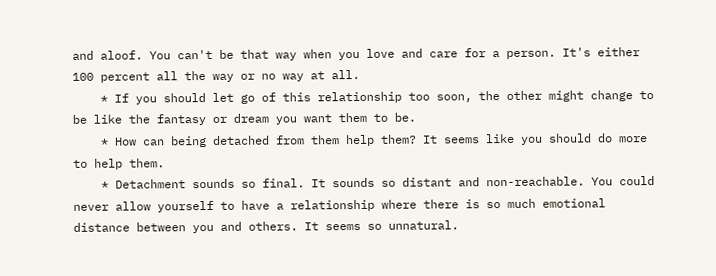and aloof. You can't be that way when you love and care for a person. It's either 100 percent all the way or no way at all.
    * If you should let go of this relationship too soon, the other might change to be like the fantasy or dream you want them to be.
    * How can being detached from them help them? It seems like you should do more to help them.
    * Detachment sounds so final. It sounds so distant and non-reachable. You could never allow yourself to have a relationship where there is so much emotional distance between you and others. It seems so unnatural.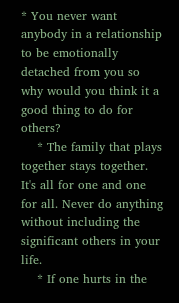* You never want anybody in a relationship to be emotionally detached from you so why would you think it a good thing to do for others?
    * The family that plays together stays together. It's all for one and one for all. Never do anything without including the significant others in your life.
    * If one hurts in the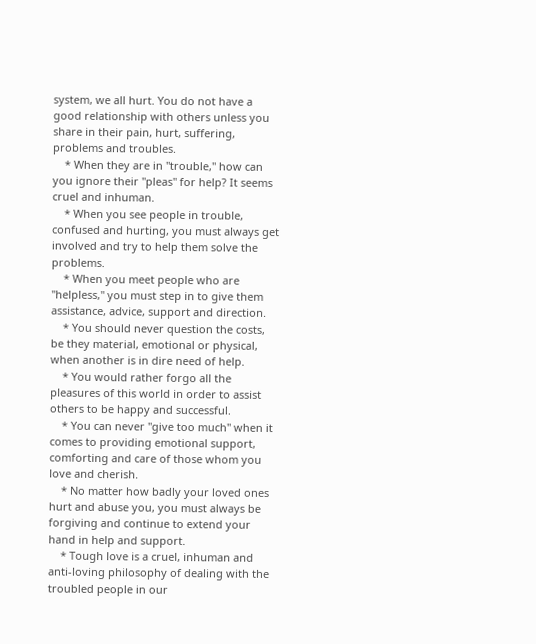system, we all hurt. You do not have a good relationship with others unless you share in their pain, hurt, suffering, problems and troubles.
    * When they are in "trouble," how can you ignore their "pleas" for help? It seems cruel and inhuman.
    * When you see people in trouble, confused and hurting, you must always get involved and try to help them solve the problems.
    * When you meet people who are "helpless," you must step in to give them assistance, advice, support and direction.
    * You should never question the costs, be they material, emotional or physical, when another is in dire need of help.
    * You would rather forgo all the pleasures of this world in order to assist others to be happy and successful.
    * You can never "give too much" when it comes to providing emotional support, comforting and care of those whom you love and cherish.
    * No matter how badly your loved ones hurt and abuse you, you must always be forgiving and continue to extend your hand in help and support.
    * Tough love is a cruel, inhuman and anti-loving philosophy of dealing with the troubled people in our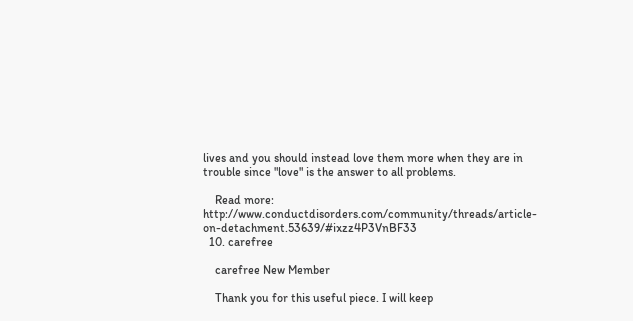lives and you should instead love them more when they are in trouble since "love" is the answer to all problems.

    Read more: http://www.conductdisorders.com/community/threads/article-on-detachment.53639/#ixzz4P3VnBF33
  10. carefree

    carefree New Member

    Thank you for this useful piece. I will keep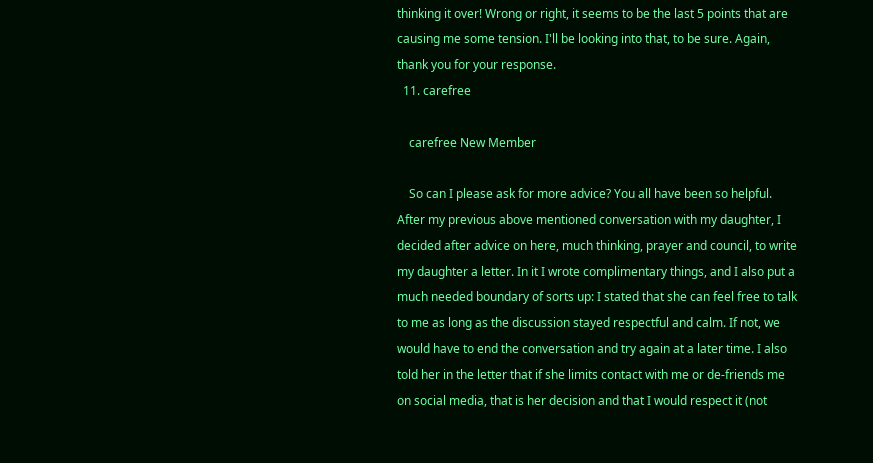thinking it over! Wrong or right, it seems to be the last 5 points that are causing me some tension. I'll be looking into that, to be sure. Again, thank you for your response.
  11. carefree

    carefree New Member

    So can I please ask for more advice? You all have been so helpful. After my previous above mentioned conversation with my daughter, I decided after advice on here, much thinking, prayer and council, to write my daughter a letter. In it I wrote complimentary things, and I also put a much needed boundary of sorts up: I stated that she can feel free to talk to me as long as the discussion stayed respectful and calm. If not, we would have to end the conversation and try again at a later time. I also told her in the letter that if she limits contact with me or de-friends me on social media, that is her decision and that I would respect it (not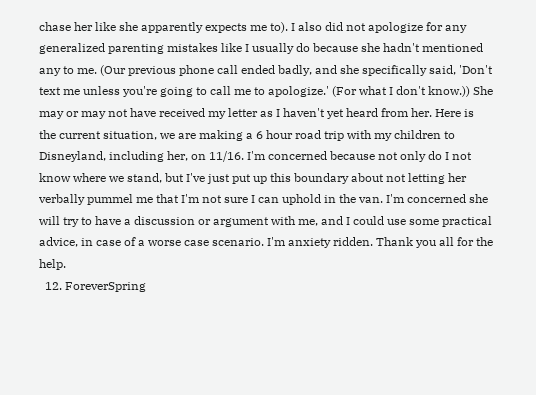chase her like she apparently expects me to). I also did not apologize for any generalized parenting mistakes like I usually do because she hadn't mentioned any to me. (Our previous phone call ended badly, and she specifically said, 'Don't text me unless you're going to call me to apologize.' (For what I don't know.)) She may or may not have received my letter as I haven't yet heard from her. Here is the current situation, we are making a 6 hour road trip with my children to Disneyland, including her, on 11/16. I'm concerned because not only do I not know where we stand, but I've just put up this boundary about not letting her verbally pummel me that I'm not sure I can uphold in the van. I'm concerned she will try to have a discussion or argument with me, and I could use some practical advice, in case of a worse case scenario. I'm anxiety ridden. Thank you all for the help.
  12. ForeverSpring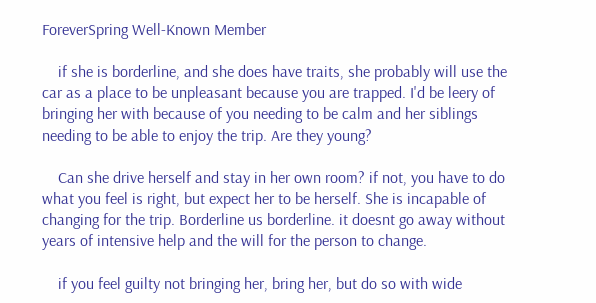ForeverSpring Well-Known Member

    if she is borderline, and she does have traits, she probably will use the car as a place to be unpleasant because you are trapped. I'd be leery of bringing her with because of you needing to be calm and her siblings needing to be able to enjoy the trip. Are they young?

    Can she drive herself and stay in her own room? if not, you have to do what you feel is right, but expect her to be herself. She is incapable of changing for the trip. Borderline us borderline. it doesnt go away without years of intensive help and the will for the person to change.

    if you feel guilty not bringing her, bring her, but do so with wide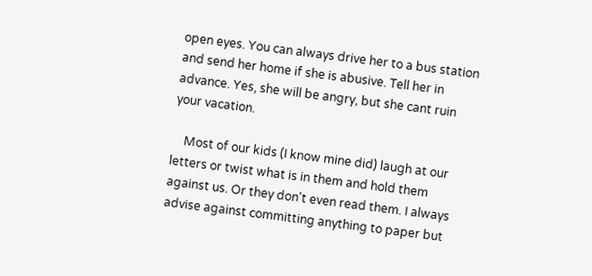open eyes. You can always drive her to a bus station and send her home if she is abusive. Tell her in advance. Yes, she will be angry, but she cant ruin your vacation.

    Most of our kids (I know mine did) laugh at our letters or twist what is in them and hold them against us. Or they don't even read them. I always advise against committing anything to paper but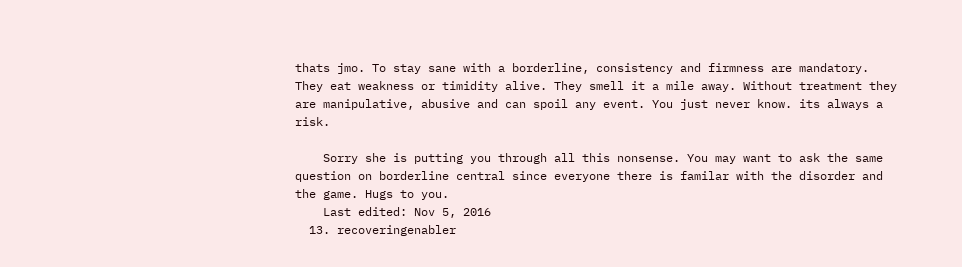thats jmo. To stay sane with a borderline, consistency and firmness are mandatory. They eat weakness or timidity alive. They smell it a mile away. Without treatment they are manipulative, abusive and can spoil any event. You just never know. its always a risk.

    Sorry she is putting you through all this nonsense. You may want to ask the same question on borderline central since everyone there is familar with the disorder and the game. Hugs to you.
    Last edited: Nov 5, 2016
  13. recoveringenabler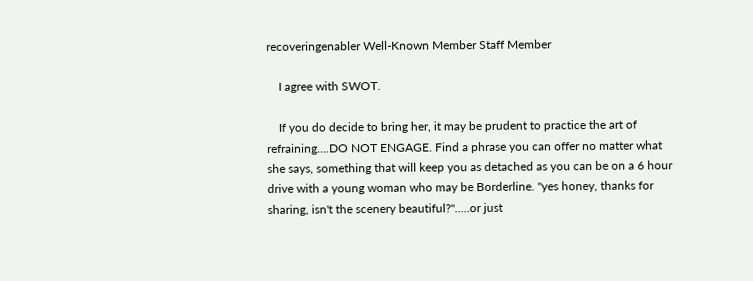recoveringenabler Well-Known Member Staff Member

    I agree with SWOT.

    If you do decide to bring her, it may be prudent to practice the art of refraining....DO NOT ENGAGE. Find a phrase you can offer no matter what she says, something that will keep you as detached as you can be on a 6 hour drive with a young woman who may be Borderline. "yes honey, thanks for sharing, isn't the scenery beautiful?".....or just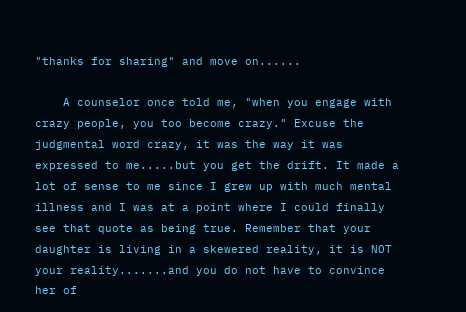"thanks for sharing" and move on......

    A counselor once told me, "when you engage with crazy people, you too become crazy." Excuse the judgmental word crazy, it was the way it was expressed to me.....but you get the drift. It made a lot of sense to me since I grew up with much mental illness and I was at a point where I could finally see that quote as being true. Remember that your daughter is living in a skewered reality, it is NOT your reality.......and you do not have to convince her of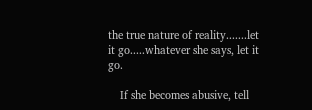the true nature of reality.......let it go.....whatever she says, let it go.

    If she becomes abusive, tell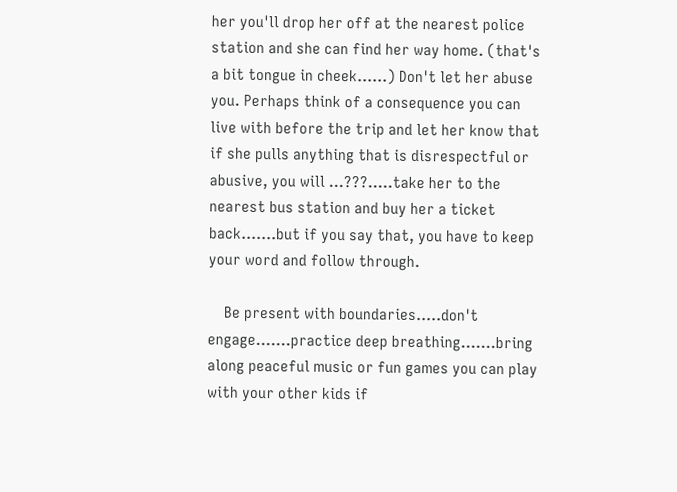her you'll drop her off at the nearest police station and she can find her way home. (that's a bit tongue in cheek......) Don't let her abuse you. Perhaps think of a consequence you can live with before the trip and let her know that if she pulls anything that is disrespectful or abusive, you will ...???.....take her to the nearest bus station and buy her a ticket back.......but if you say that, you have to keep your word and follow through.

    Be present with boundaries.....don't engage.......practice deep breathing.......bring along peaceful music or fun games you can play with your other kids if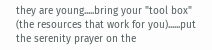they are young.....bring your "tool box" (the resources that work for you)......put the serenity prayer on the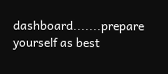dashboard.......prepare yourself as best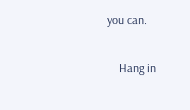you can.

    Hang in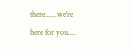there......we're here for you....